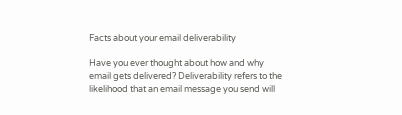Facts about your email deliverability

Have you ever thought about how and why email gets delivered? Deliverability refers to the likelihood that an email message you send will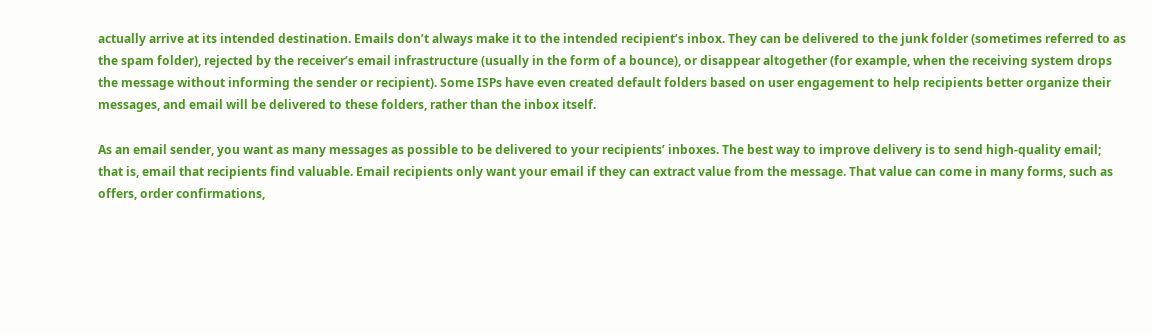actually arrive at its intended destination. Emails don’t always make it to the intended recipient’s inbox. They can be delivered to the junk folder (sometimes referred to as the spam folder), rejected by the receiver’s email infrastructure (usually in the form of a bounce), or disappear altogether (for example, when the receiving system drops the message without informing the sender or recipient). Some ISPs have even created default folders based on user engagement to help recipients better organize their messages, and email will be delivered to these folders, rather than the inbox itself.

As an email sender, you want as many messages as possible to be delivered to your recipients’ inboxes. The best way to improve delivery is to send high-quality email; that is, email that recipients find valuable. Email recipients only want your email if they can extract value from the message. That value can come in many forms, such as offers, order confirmations,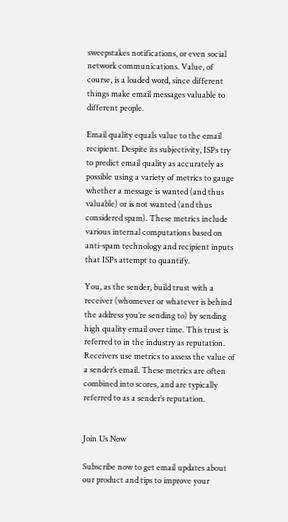sweepstakes notifications, or even social network communications. Value, of course, is a loaded word, since different things make email messages valuable to different people.

Email quality equals value to the email recipient. Despite its subjectivity, ISPs try to predict email quality as accurately as possible using a variety of metrics to gauge whether a message is wanted (and thus valuable) or is not wanted (and thus considered spam). These metrics include various internal computations based on anti-spam technology and recipient inputs that ISPs attempt to quantify.

You, as the sender, build trust with a receiver (whomever or whatever is behind the address you’re sending to) by sending high quality email over time. This trust is referred to in the industry as reputation. Receivers use metrics to assess the value of a sender’s email. These metrics are often combined into scores, and are typically referred to as a sender’s reputation.


Join Us Now

Subscribe now to get email updates about our product and tips to improve your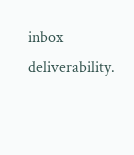inbox deliverability.